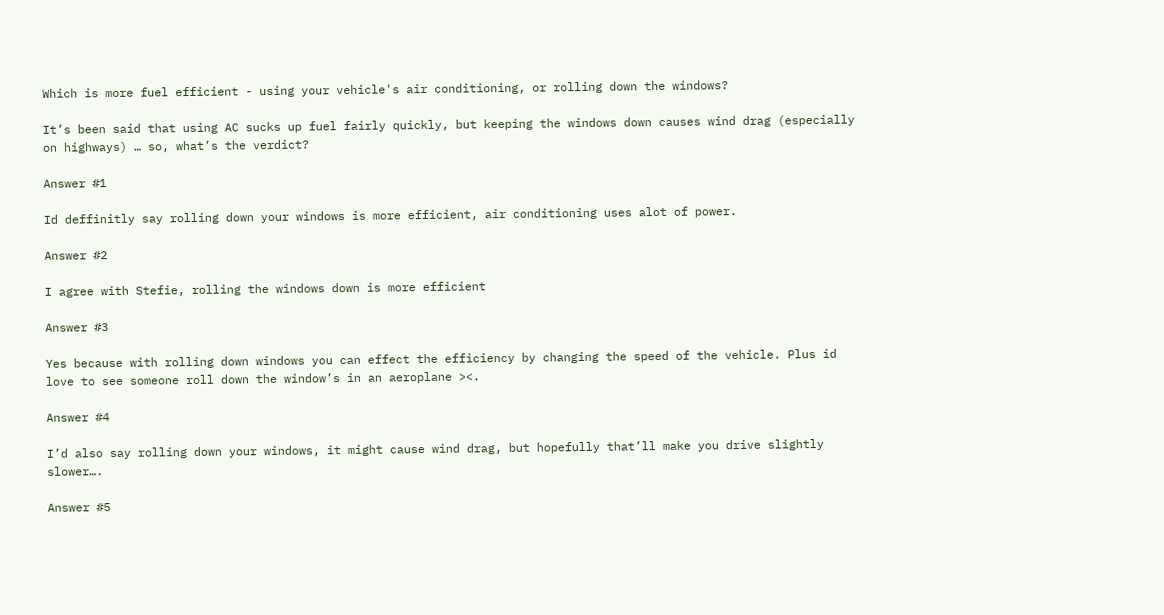Which is more fuel efficient - using your vehicle's air conditioning, or rolling down the windows?

It’s been said that using AC sucks up fuel fairly quickly, but keeping the windows down causes wind drag (especially on highways) … so, what’s the verdict?

Answer #1

Id deffinitly say rolling down your windows is more efficient, air conditioning uses alot of power.

Answer #2

I agree with Stefie, rolling the windows down is more efficient

Answer #3

Yes because with rolling down windows you can effect the efficiency by changing the speed of the vehicle. Plus id love to see someone roll down the window’s in an aeroplane ><.

Answer #4

I’d also say rolling down your windows, it might cause wind drag, but hopefully that’ll make you drive slightly slower….

Answer #5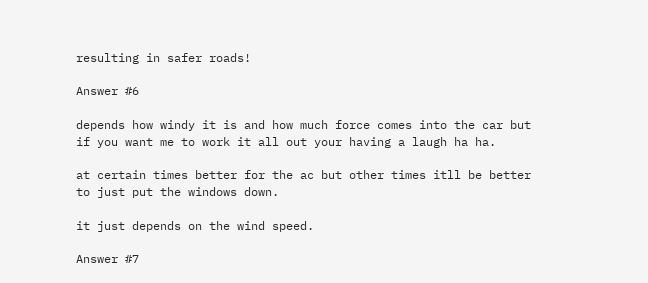resulting in safer roads!

Answer #6

depends how windy it is and how much force comes into the car but if you want me to work it all out your having a laugh ha ha.

at certain times better for the ac but other times itll be better to just put the windows down.

it just depends on the wind speed.

Answer #7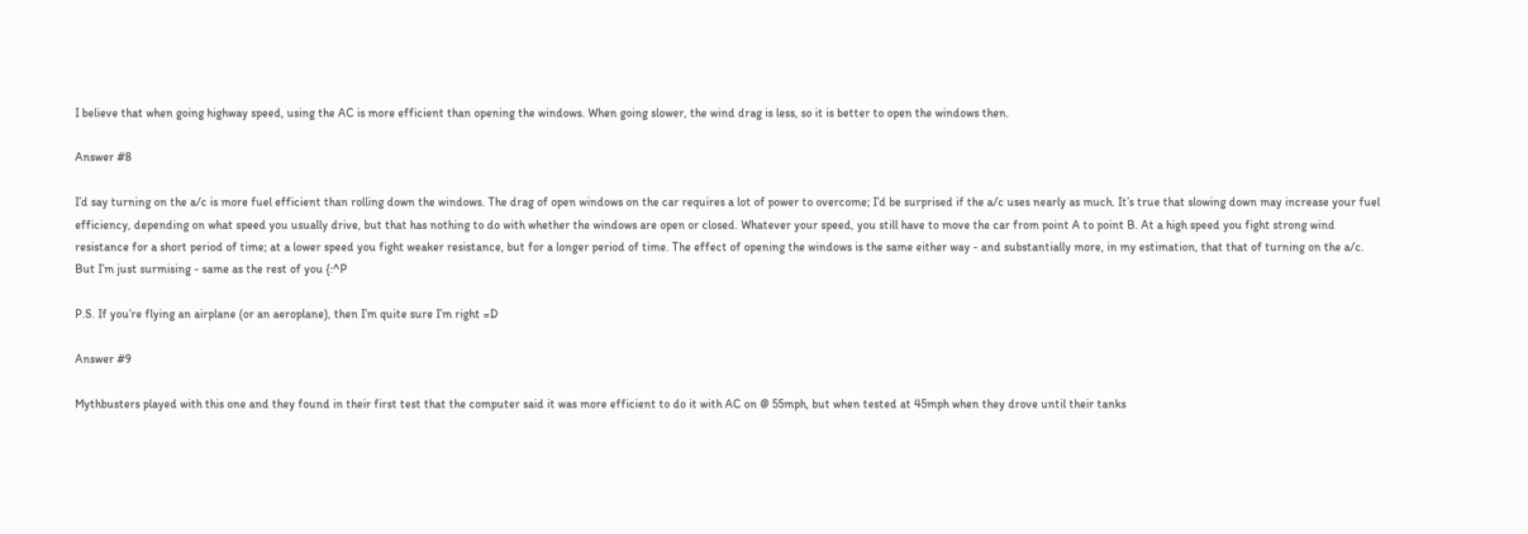I believe that when going highway speed, using the AC is more efficient than opening the windows. When going slower, the wind drag is less, so it is better to open the windows then.

Answer #8

I’d say turning on the a/c is more fuel efficient than rolling down the windows. The drag of open windows on the car requires a lot of power to overcome; I’d be surprised if the a/c uses nearly as much. It’s true that slowing down may increase your fuel efficiency, depending on what speed you usually drive, but that has nothing to do with whether the windows are open or closed. Whatever your speed, you still have to move the car from point A to point B. At a high speed you fight strong wind resistance for a short period of time; at a lower speed you fight weaker resistance, but for a longer period of time. The effect of opening the windows is the same either way - and substantially more, in my estimation, that that of turning on the a/c. But I’m just surmising - same as the rest of you {:^P

P.S. If you’re flying an airplane (or an aeroplane), then I’m quite sure I’m right =D

Answer #9

Mythbusters played with this one and they found in their first test that the computer said it was more efficient to do it with AC on @ 55mph, but when tested at 45mph when they drove until their tanks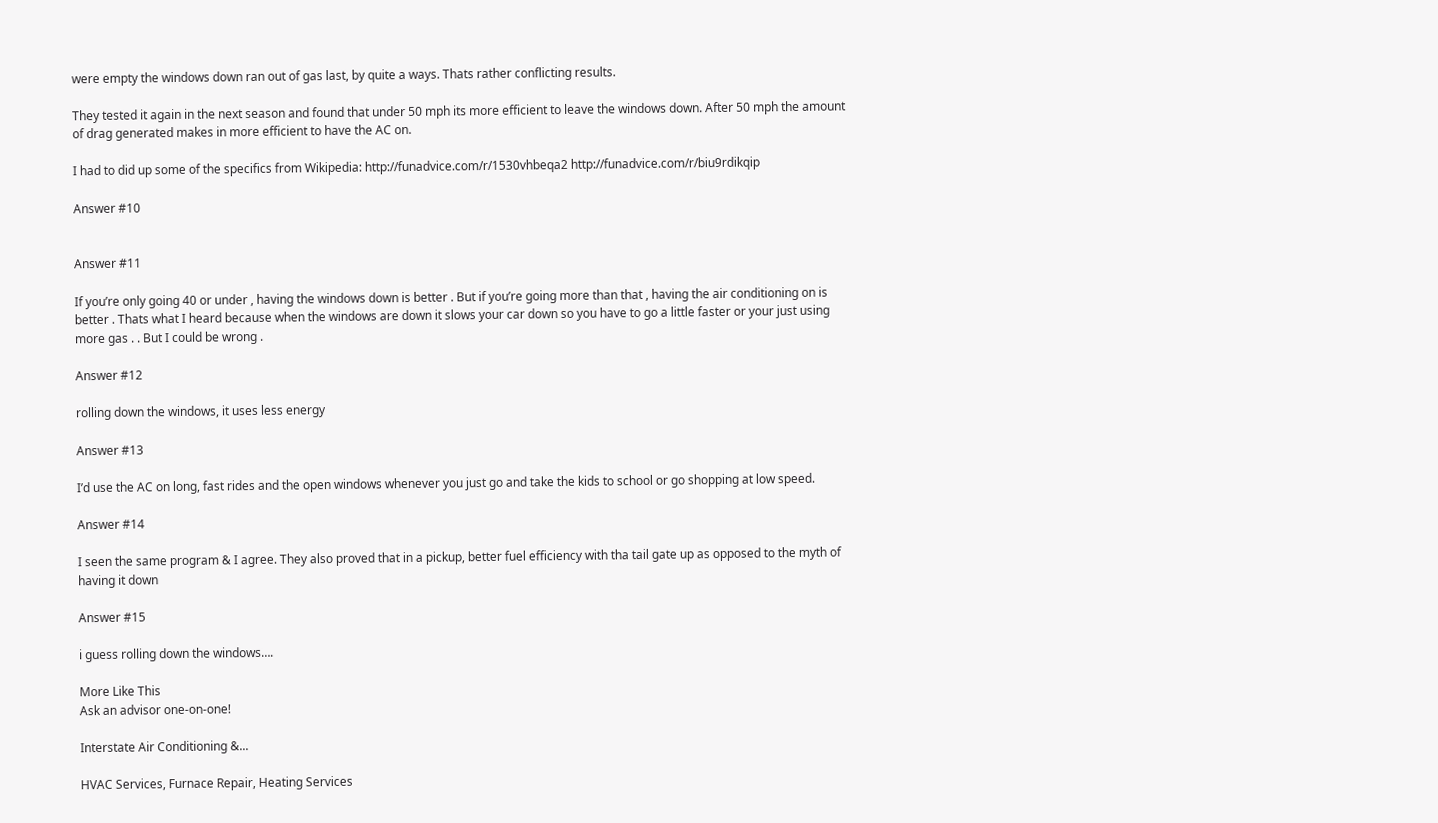were empty the windows down ran out of gas last, by quite a ways. Thats rather conflicting results.

They tested it again in the next season and found that under 50 mph its more efficient to leave the windows down. After 50 mph the amount of drag generated makes in more efficient to have the AC on.

I had to did up some of the specifics from Wikipedia: http://funadvice.com/r/1530vhbeqa2 http://funadvice.com/r/biu9rdikqip

Answer #10


Answer #11

If you’re only going 40 or under , having the windows down is better . But if you’re going more than that , having the air conditioning on is better . Thats what I heard because when the windows are down it slows your car down so you have to go a little faster or your just using more gas . . But I could be wrong .

Answer #12

rolling down the windows, it uses less energy

Answer #13

I’d use the AC on long, fast rides and the open windows whenever you just go and take the kids to school or go shopping at low speed.

Answer #14

I seen the same program & I agree. They also proved that in a pickup, better fuel efficiency with tha tail gate up as opposed to the myth of having it down

Answer #15

i guess rolling down the windows….

More Like This
Ask an advisor one-on-one!

Interstate Air Conditioning &...

HVAC Services, Furnace Repair, Heating Services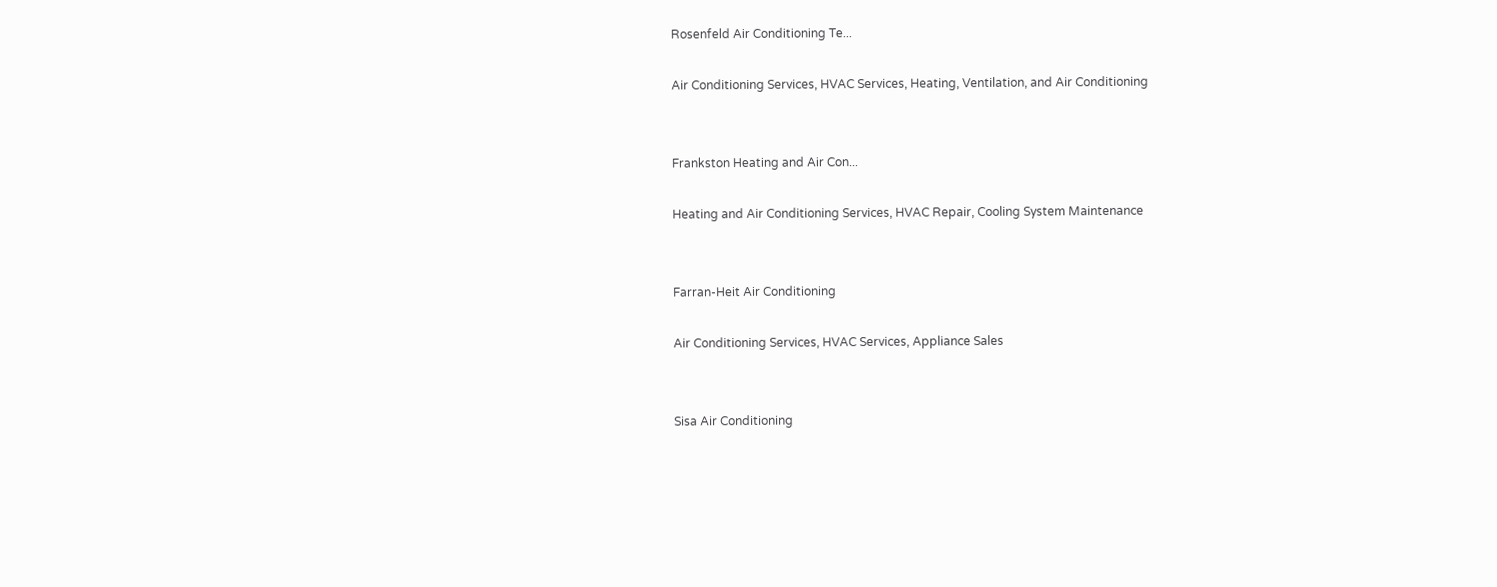Rosenfeld Air Conditioning Te...

Air Conditioning Services, HVAC Services, Heating, Ventilation, and Air Conditioning


Frankston Heating and Air Con...

Heating and Air Conditioning Services, HVAC Repair, Cooling System Maintenance


Farran-Heit Air Conditioning

Air Conditioning Services, HVAC Services, Appliance Sales


Sisa Air Conditioning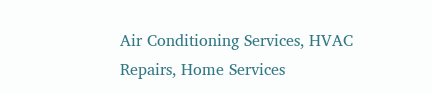Air Conditioning Services, HVAC Repairs, Home Services